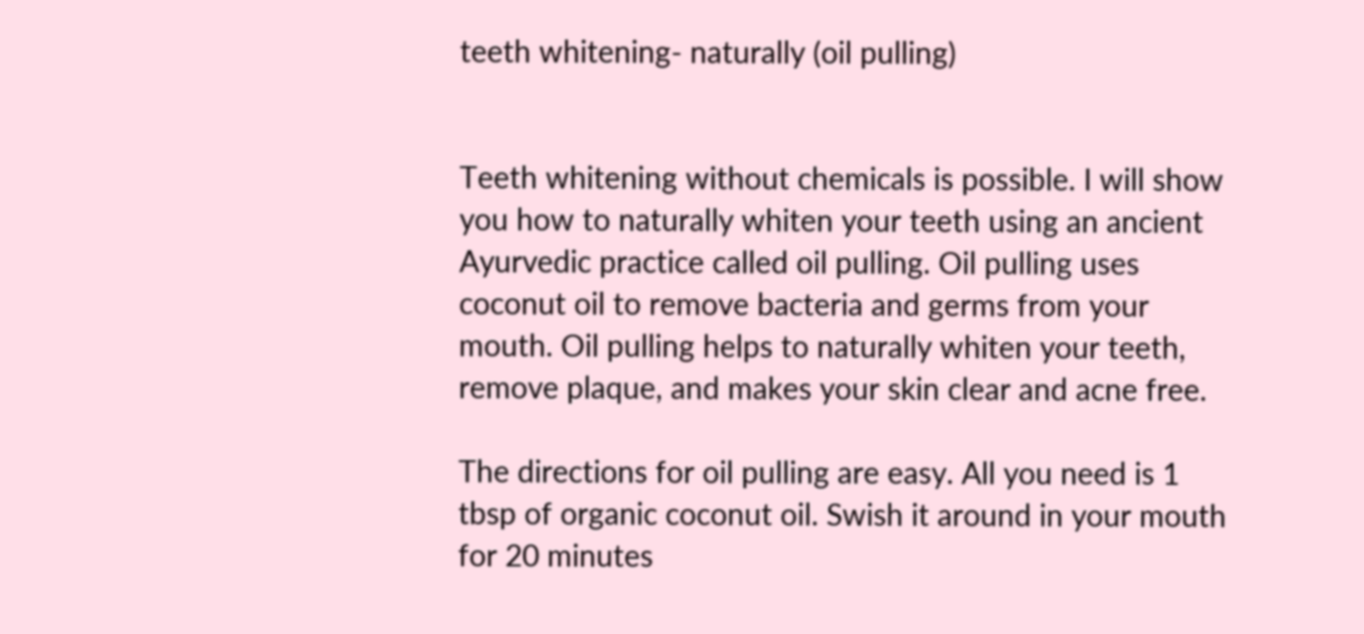teeth whitening- naturally (oil pulling)


Teeth whitening without chemicals is possible. I will show you how to naturally whiten your teeth using an ancient Ayurvedic practice called oil pulling. Oil pulling uses coconut oil to remove bacteria and germs from your mouth. Oil pulling helps to naturally whiten your teeth, remove plaque, and makes your skin clear and acne free.

The directions for oil pulling are easy. All you need is 1 tbsp of organic coconut oil. Swish it around in your mouth for 20 minutes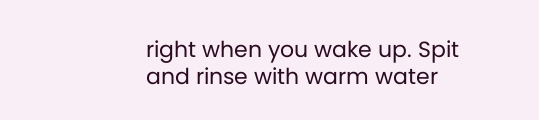right when you wake up. Spit and rinse with warm water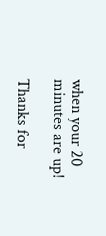when your 20 minutes are up!

Thanks for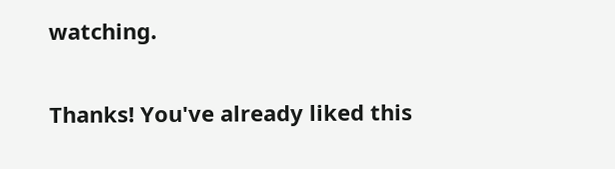watching.

Thanks! You've already liked this